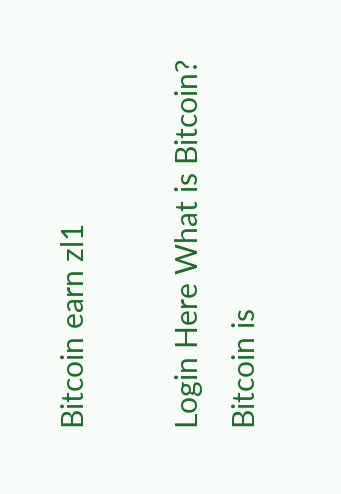Bitcoin earn zl1

Login Here What is Bitcoin? Bitcoin is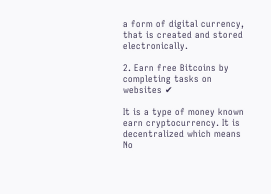a form of digital currency, that is created and stored electronically.

2. Earn free Bitcoins by completing tasks on websites ✔

It is a type of money known earn cryptocurrency. It is decentralized which means No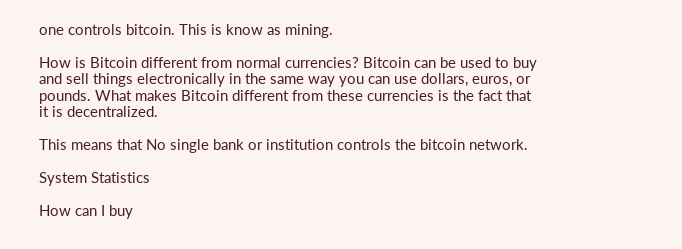one controls bitcoin. This is know as mining.

How is Bitcoin different from normal currencies? Bitcoin can be used to buy and sell things electronically in the same way you can use dollars, euros, or pounds. What makes Bitcoin different from these currencies is the fact that it is decentralized.

This means that No single bank or institution controls the bitcoin network.

System Statistics

How can I buy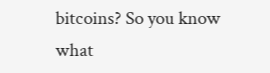bitcoins? So you know what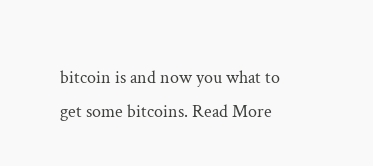bitcoin is and now you what to get some bitcoins. Read More